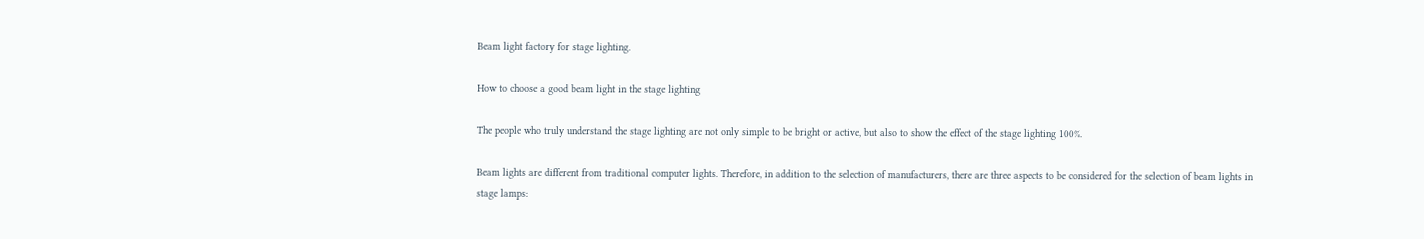Beam light factory for stage lighting.

How to choose a good beam light in the stage lighting

The people who truly understand the stage lighting are not only simple to be bright or active, but also to show the effect of the stage lighting 100%.

Beam lights are different from traditional computer lights. Therefore, in addition to the selection of manufacturers, there are three aspects to be considered for the selection of beam lights in stage lamps: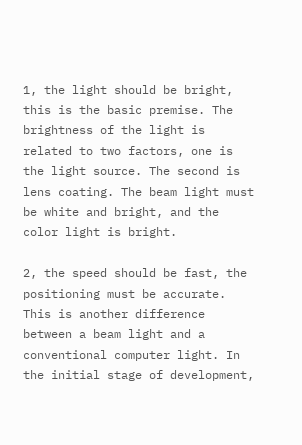1, the light should be bright, this is the basic premise. The brightness of the light is related to two factors, one is the light source. The second is lens coating. The beam light must be white and bright, and the color light is bright.

2, the speed should be fast, the positioning must be accurate. This is another difference between a beam light and a conventional computer light. In the initial stage of development,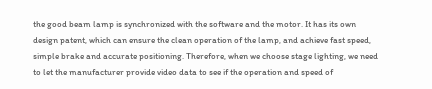the good beam lamp is synchronized with the software and the motor. It has its own design patent, which can ensure the clean operation of the lamp, and achieve fast speed, simple brake and accurate positioning. Therefore, when we choose stage lighting, we need to let the manufacturer provide video data to see if the operation and speed of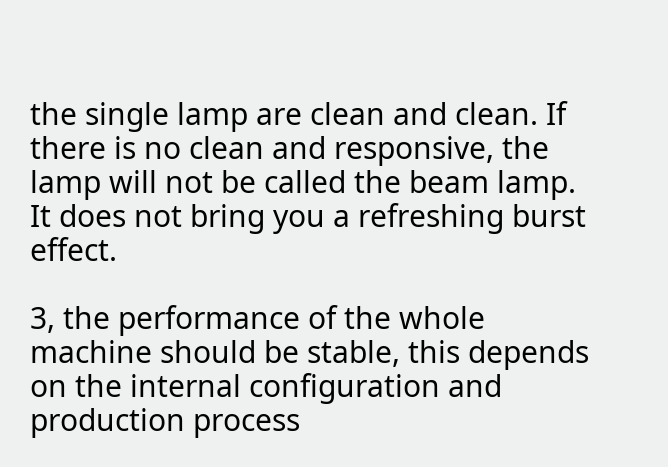the single lamp are clean and clean. If there is no clean and responsive, the lamp will not be called the beam lamp. It does not bring you a refreshing burst effect.

3, the performance of the whole machine should be stable, this depends on the internal configuration and production process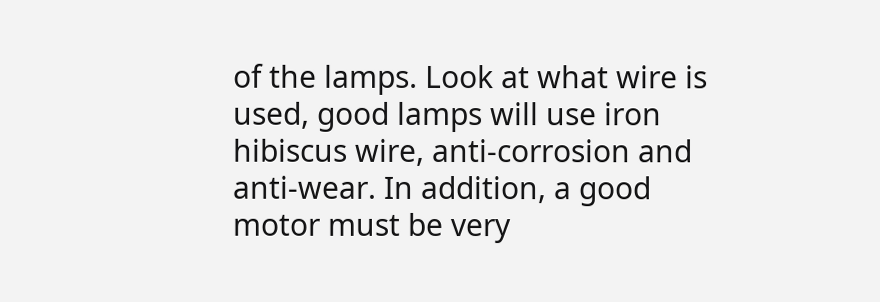of the lamps. Look at what wire is used, good lamps will use iron hibiscus wire, anti-corrosion and anti-wear. In addition, a good motor must be very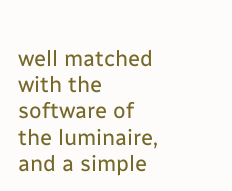well matched with the software of the luminaire, and a simple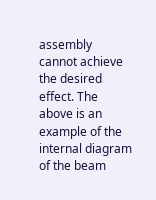assembly cannot achieve the desired effect. The above is an example of the internal diagram of the beam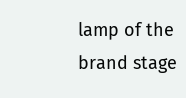lamp of the brand stage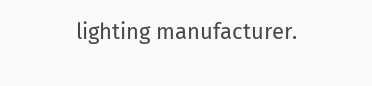lighting manufacturer.